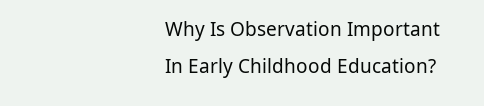Why Is Observation Important In Early Childhood Education?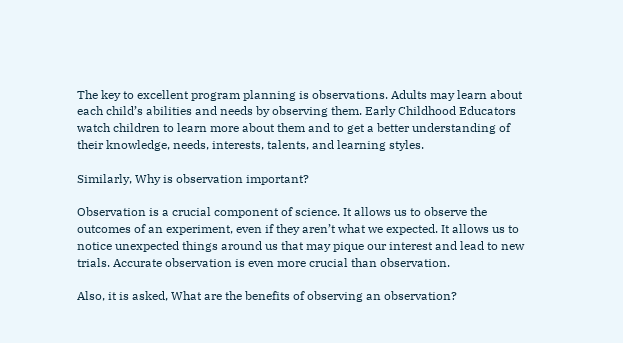The key to excellent program planning is observations. Adults may learn about each child’s abilities and needs by observing them. Early Childhood Educators watch children to learn more about them and to get a better understanding of their knowledge, needs, interests, talents, and learning styles.

Similarly, Why is observation important?

Observation is a crucial component of science. It allows us to observe the outcomes of an experiment, even if they aren’t what we expected. It allows us to notice unexpected things around us that may pique our interest and lead to new trials. Accurate observation is even more crucial than observation.

Also, it is asked, What are the benefits of observing an observation?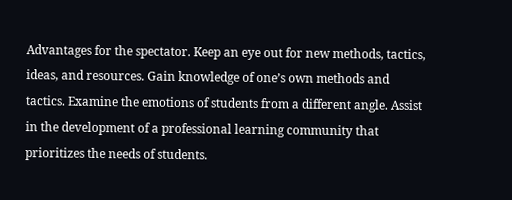Advantages for the spectator. Keep an eye out for new methods, tactics, ideas, and resources. Gain knowledge of one’s own methods and tactics. Examine the emotions of students from a different angle. Assist in the development of a professional learning community that prioritizes the needs of students.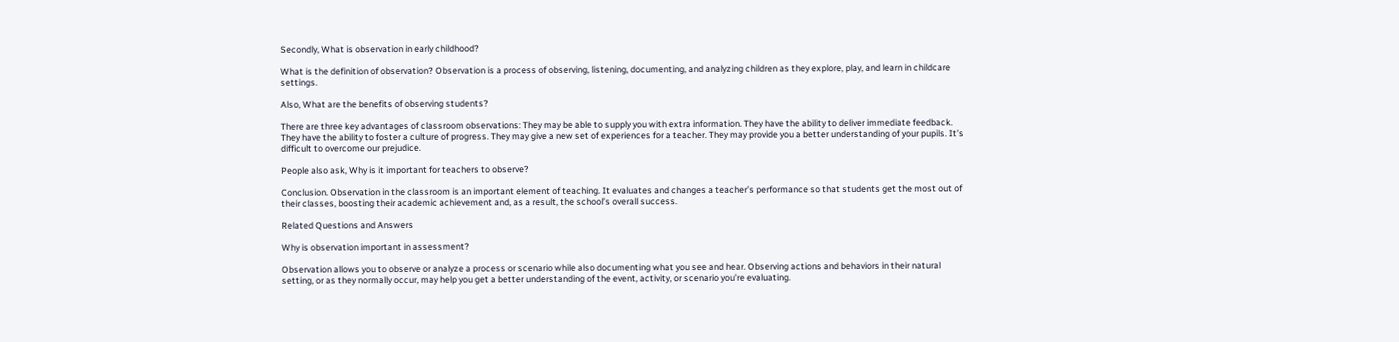Secondly, What is observation in early childhood?

What is the definition of observation? Observation is a process of observing, listening, documenting, and analyzing children as they explore, play, and learn in childcare settings.

Also, What are the benefits of observing students?

There are three key advantages of classroom observations: They may be able to supply you with extra information. They have the ability to deliver immediate feedback. They have the ability to foster a culture of progress. They may give a new set of experiences for a teacher. They may provide you a better understanding of your pupils. It’s difficult to overcome our prejudice.

People also ask, Why is it important for teachers to observe?

Conclusion. Observation in the classroom is an important element of teaching. It evaluates and changes a teacher’s performance so that students get the most out of their classes, boosting their academic achievement and, as a result, the school’s overall success.

Related Questions and Answers

Why is observation important in assessment?

Observation allows you to observe or analyze a process or scenario while also documenting what you see and hear. Observing actions and behaviors in their natural setting, or as they normally occur, may help you get a better understanding of the event, activity, or scenario you’re evaluating.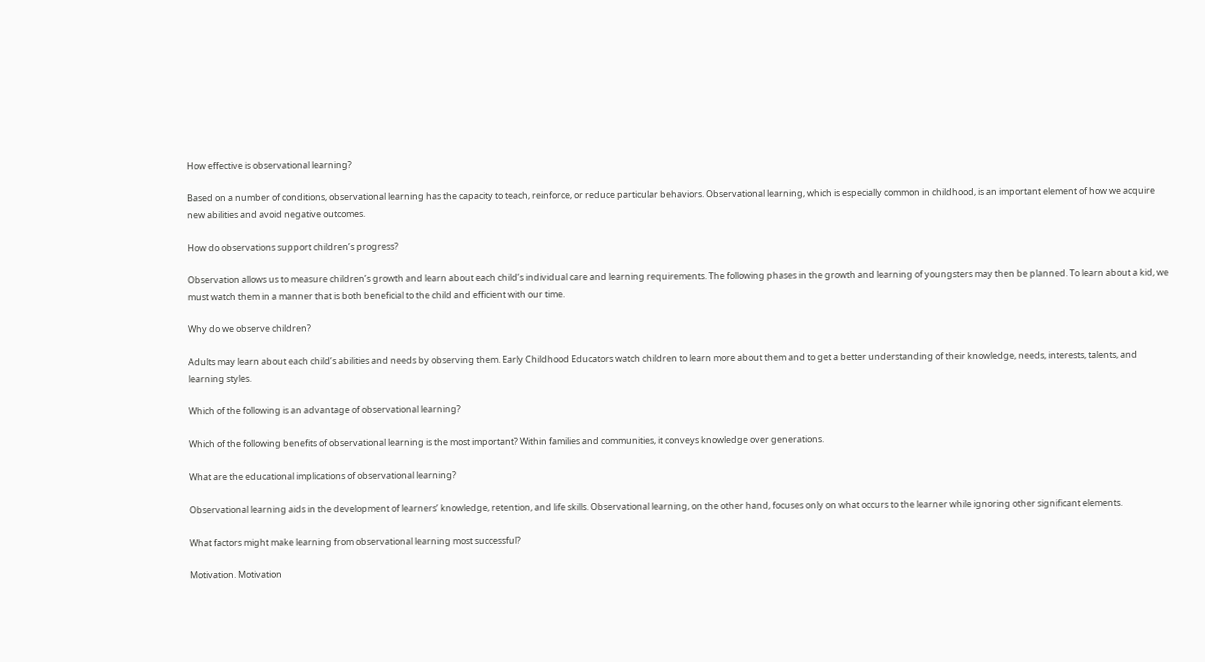How effective is observational learning?

Based on a number of conditions, observational learning has the capacity to teach, reinforce, or reduce particular behaviors. Observational learning, which is especially common in childhood, is an important element of how we acquire new abilities and avoid negative outcomes.

How do observations support children’s progress?

Observation allows us to measure children’s growth and learn about each child’s individual care and learning requirements. The following phases in the growth and learning of youngsters may then be planned. To learn about a kid, we must watch them in a manner that is both beneficial to the child and efficient with our time.

Why do we observe children?

Adults may learn about each child’s abilities and needs by observing them. Early Childhood Educators watch children to learn more about them and to get a better understanding of their knowledge, needs, interests, talents, and learning styles.

Which of the following is an advantage of observational learning?

Which of the following benefits of observational learning is the most important? Within families and communities, it conveys knowledge over generations.

What are the educational implications of observational learning?

Observational learning aids in the development of learners’ knowledge, retention, and life skills. Observational learning, on the other hand, focuses only on what occurs to the learner while ignoring other significant elements.

What factors might make learning from observational learning most successful?

Motivation. Motivation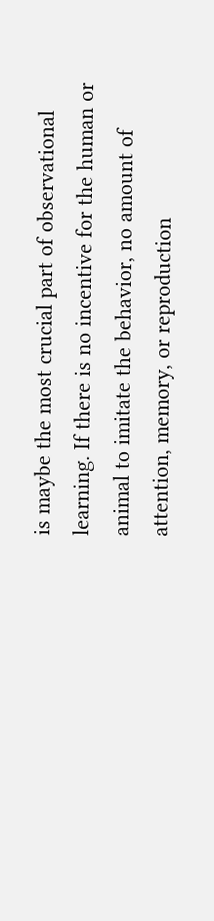is maybe the most crucial part of observational learning. If there is no incentive for the human or animal to imitate the behavior, no amount of attention, memory, or reproduction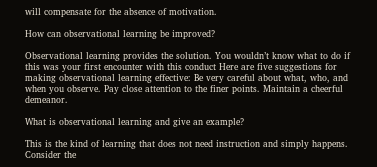will compensate for the absence of motivation.

How can observational learning be improved?

Observational learning provides the solution. You wouldn’t know what to do if this was your first encounter with this conduct Here are five suggestions for making observational learning effective: Be very careful about what, who, and when you observe. Pay close attention to the finer points. Maintain a cheerful demeanor.

What is observational learning and give an example?

This is the kind of learning that does not need instruction and simply happens. Consider the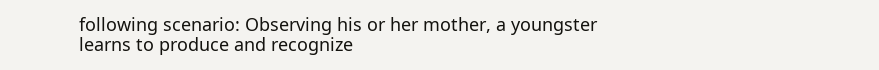following scenario: Observing his or her mother, a youngster learns to produce and recognize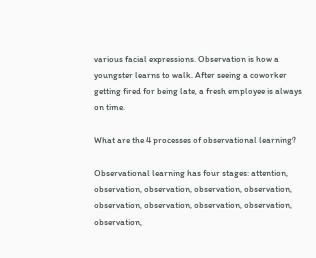various facial expressions. Observation is how a youngster learns to walk. After seeing a coworker getting fired for being late, a fresh employee is always on time.

What are the 4 processes of observational learning?

Observational learning has four stages: attention, observation, observation, observation, observation, observation, observation, observation, observation, observation,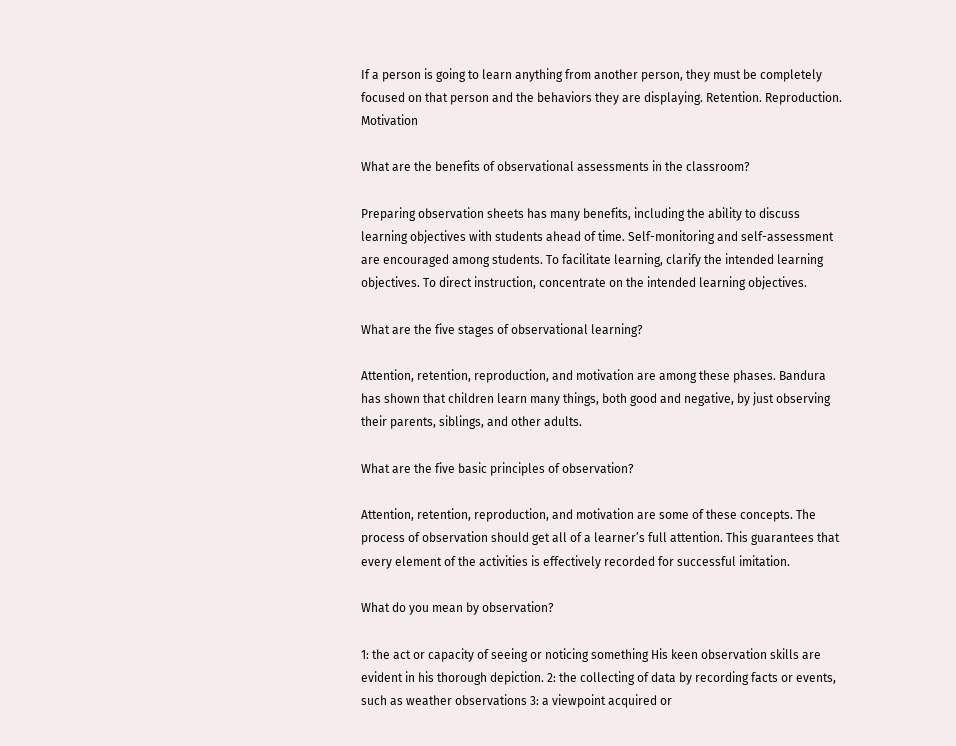If a person is going to learn anything from another person, they must be completely focused on that person and the behaviors they are displaying. Retention. Reproduction. Motivation

What are the benefits of observational assessments in the classroom?

Preparing observation sheets has many benefits, including the ability to discuss learning objectives with students ahead of time. Self-monitoring and self-assessment are encouraged among students. To facilitate learning, clarify the intended learning objectives. To direct instruction, concentrate on the intended learning objectives.

What are the five stages of observational learning?

Attention, retention, reproduction, and motivation are among these phases. Bandura has shown that children learn many things, both good and negative, by just observing their parents, siblings, and other adults.

What are the five basic principles of observation?

Attention, retention, reproduction, and motivation are some of these concepts. The process of observation should get all of a learner’s full attention. This guarantees that every element of the activities is effectively recorded for successful imitation.

What do you mean by observation?

1: the act or capacity of seeing or noticing something His keen observation skills are evident in his thorough depiction. 2: the collecting of data by recording facts or events, such as weather observations 3: a viewpoint acquired or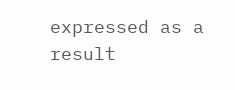expressed as a result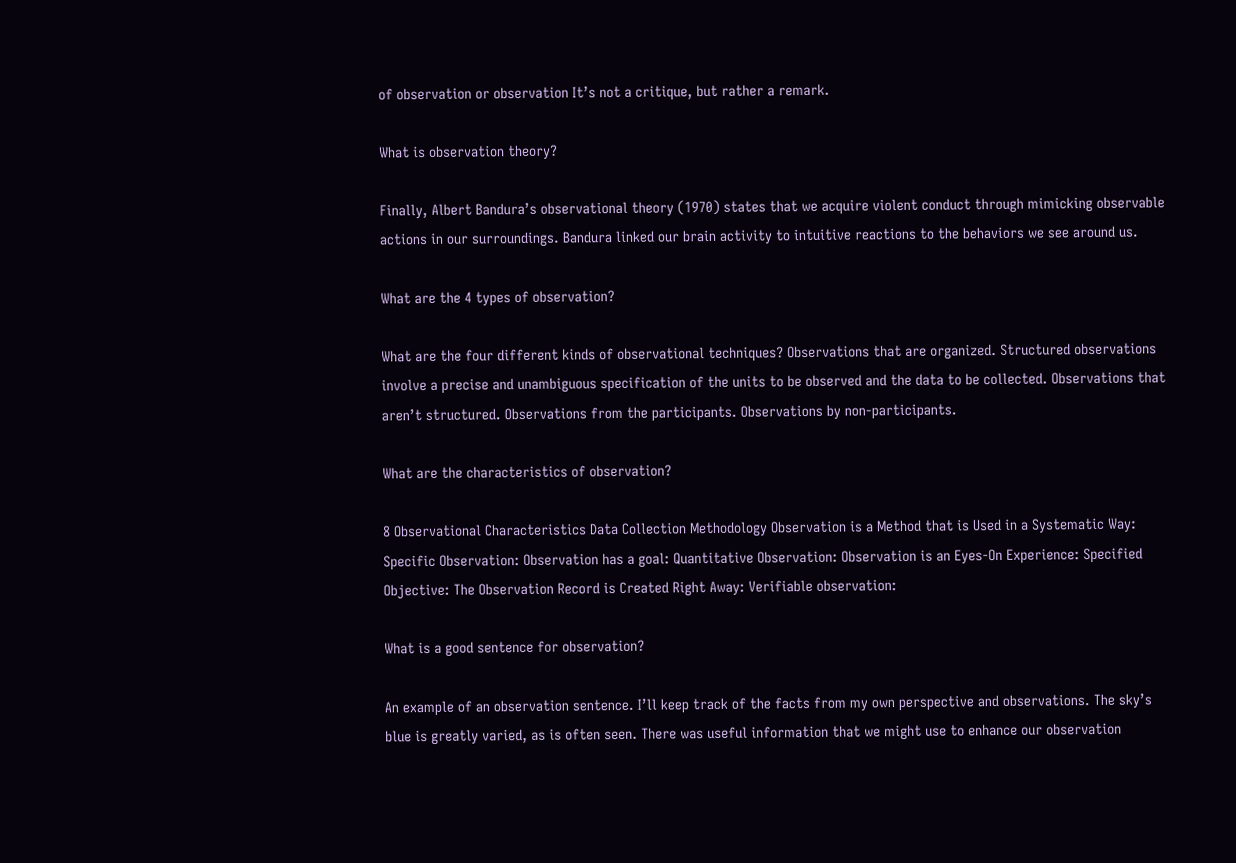of observation or observation It’s not a critique, but rather a remark.

What is observation theory?

Finally, Albert Bandura’s observational theory (1970) states that we acquire violent conduct through mimicking observable actions in our surroundings. Bandura linked our brain activity to intuitive reactions to the behaviors we see around us.

What are the 4 types of observation?

What are the four different kinds of observational techniques? Observations that are organized. Structured observations involve a precise and unambiguous specification of the units to be observed and the data to be collected. Observations that aren’t structured. Observations from the participants. Observations by non-participants.

What are the characteristics of observation?

8 Observational Characteristics Data Collection Methodology Observation is a Method that is Used in a Systematic Way: Specific Observation: Observation has a goal: Quantitative Observation: Observation is an Eyes-On Experience: Specified Objective: The Observation Record is Created Right Away: Verifiable observation:

What is a good sentence for observation?

An example of an observation sentence. I’ll keep track of the facts from my own perspective and observations. The sky’s blue is greatly varied, as is often seen. There was useful information that we might use to enhance our observation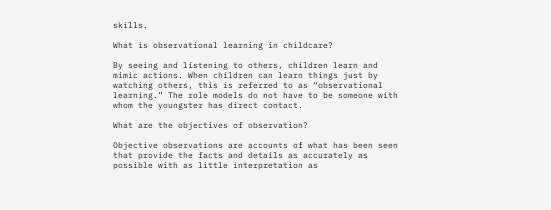skills.

What is observational learning in childcare?

By seeing and listening to others, children learn and mimic actions. When children can learn things just by watching others, this is referred to as “observational learning.” The role models do not have to be someone with whom the youngster has direct contact.

What are the objectives of observation?

Objective observations are accounts of what has been seen that provide the facts and details as accurately as possible with as little interpretation as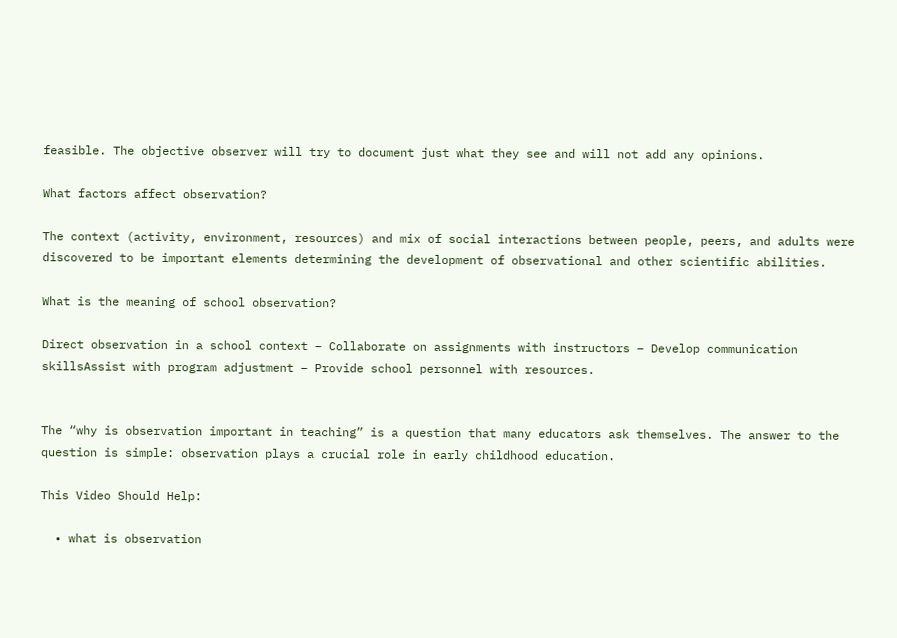feasible. The objective observer will try to document just what they see and will not add any opinions.

What factors affect observation?

The context (activity, environment, resources) and mix of social interactions between people, peers, and adults were discovered to be important elements determining the development of observational and other scientific abilities.

What is the meaning of school observation?

Direct observation in a school context – Collaborate on assignments with instructors – Develop communication skillsAssist with program adjustment – Provide school personnel with resources.


The “why is observation important in teaching” is a question that many educators ask themselves. The answer to the question is simple: observation plays a crucial role in early childhood education.

This Video Should Help:

  • what is observation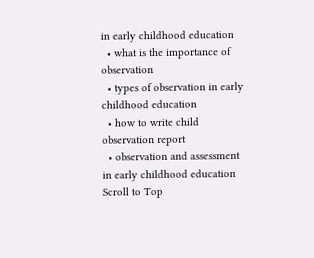in early childhood education
  • what is the importance of observation
  • types of observation in early childhood education
  • how to write child observation report
  • observation and assessment in early childhood education
Scroll to Top